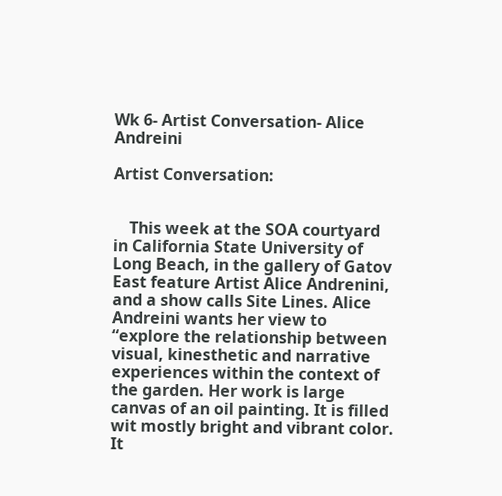Wk 6- Artist Conversation- Alice Andreini

Artist Conversation:


    This week at the SOA courtyard in California State University of Long Beach, in the gallery of Gatov East feature Artist Alice Andrenini, and a show calls Site Lines. Alice Andreini wants her view to “explore the relationship between visual, kinesthetic and narrative experiences within the context of the garden. Her work is large canvas of an oil painting. It is filled wit mostly bright and vibrant color. It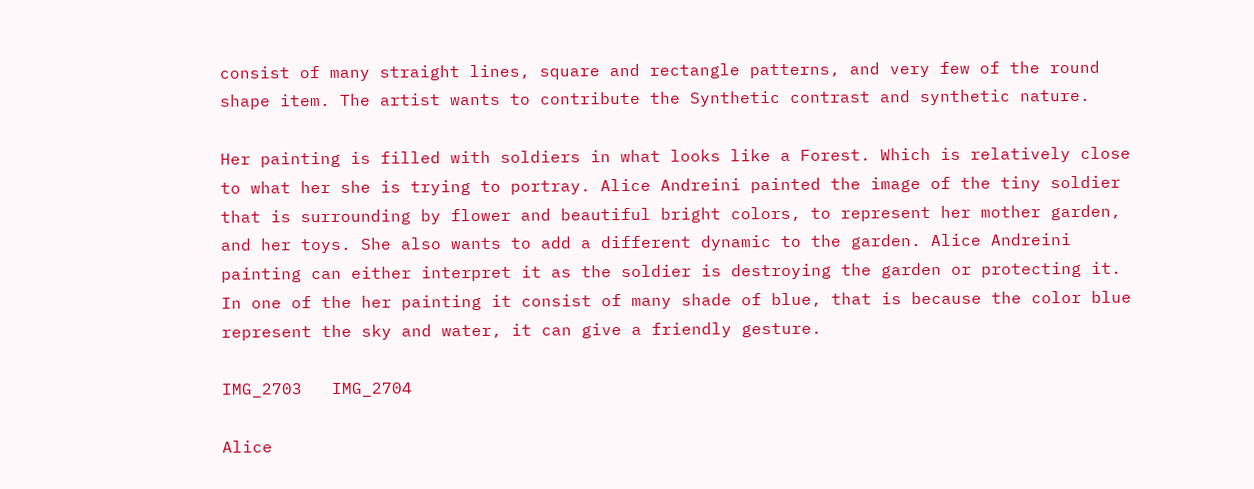consist of many straight lines, square and rectangle patterns, and very few of the round shape item. The artist wants to contribute the Synthetic contrast and synthetic nature.

Her painting is filled with soldiers in what looks like a Forest. Which is relatively close to what her she is trying to portray. Alice Andreini painted the image of the tiny soldier that is surrounding by flower and beautiful bright colors, to represent her mother garden, and her toys. She also wants to add a different dynamic to the garden. Alice Andreini painting can either interpret it as the soldier is destroying the garden or protecting it. In one of the her painting it consist of many shade of blue, that is because the color blue represent the sky and water, it can give a friendly gesture.

IMG_2703   IMG_2704

Alice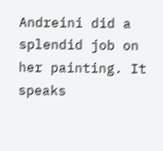Andreini did a splendid job on her painting. It speaks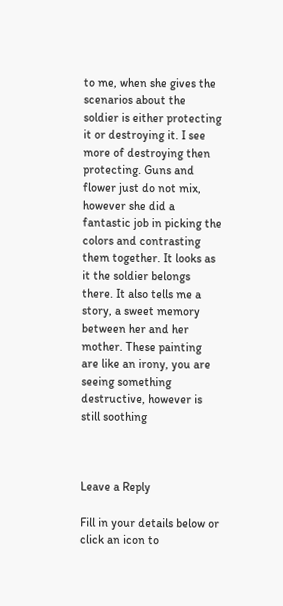to me, when she gives the scenarios about the soldier is either protecting it or destroying it. I see more of destroying then protecting. Guns and flower just do not mix, however she did a fantastic job in picking the colors and contrasting them together. It looks as it the soldier belongs there. It also tells me a story, a sweet memory between her and her mother. These painting are like an irony, you are seeing something destructive, however is still soothing



Leave a Reply

Fill in your details below or click an icon to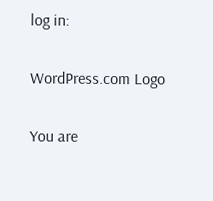log in:

WordPress.com Logo

You are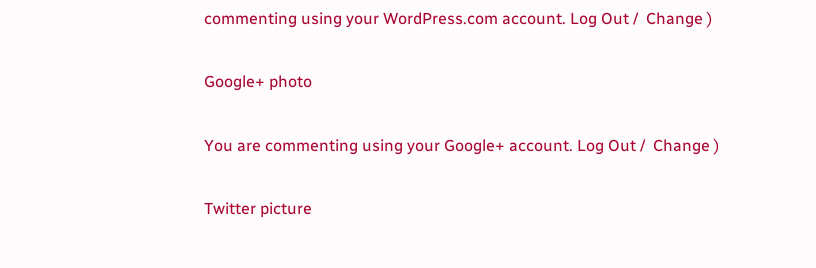commenting using your WordPress.com account. Log Out /  Change )

Google+ photo

You are commenting using your Google+ account. Log Out /  Change )

Twitter picture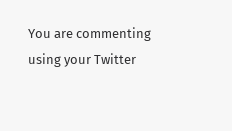You are commenting using your Twitter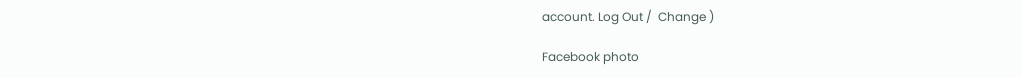account. Log Out /  Change )

Facebook photo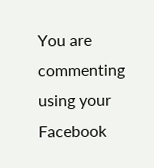You are commenting using your Facebook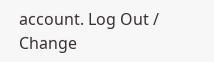account. Log Out /  Change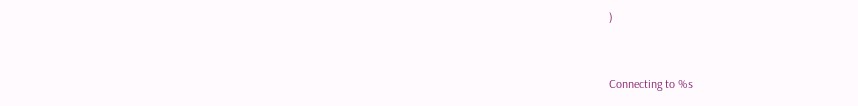)


Connecting to %s